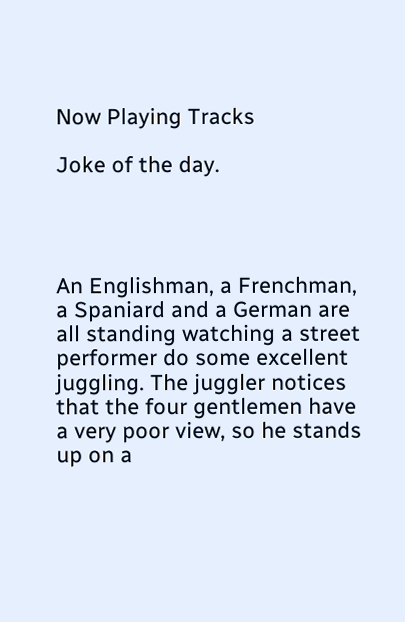Now Playing Tracks

Joke of the day.




An Englishman, a Frenchman, a Spaniard and a German are all standing watching a street performer do some excellent juggling. The juggler notices that the four gentlemen have a very poor view, so he stands up on a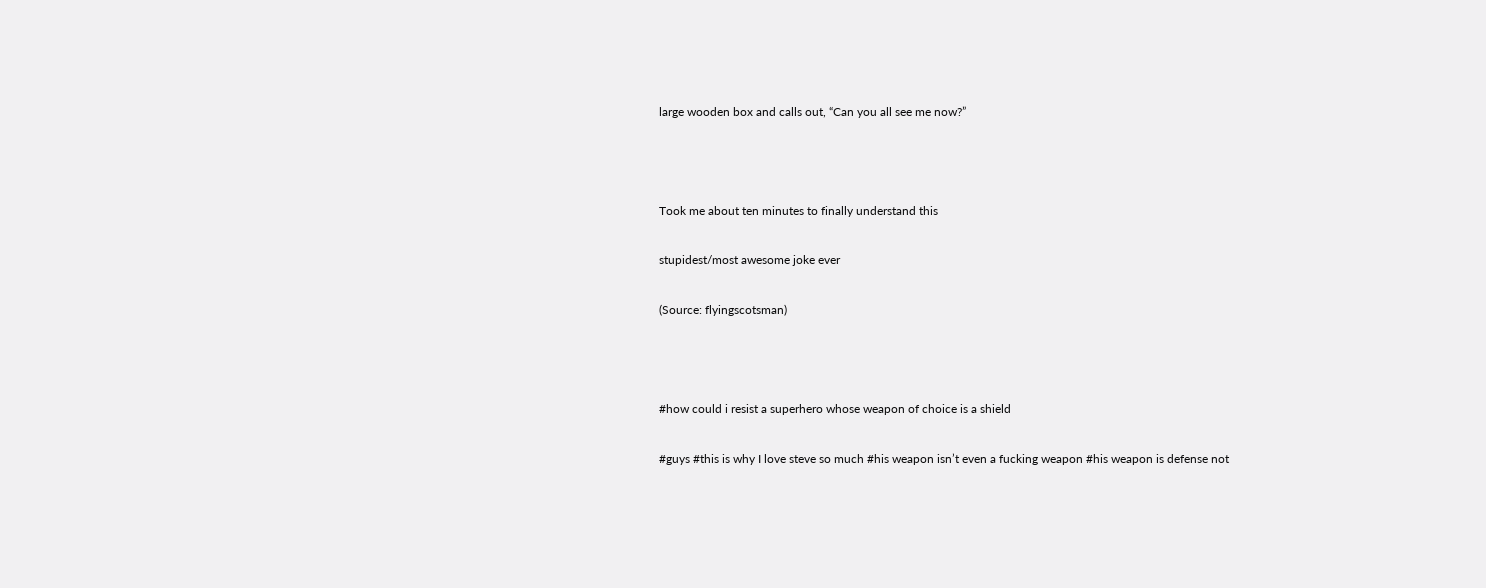large wooden box and calls out, “Can you all see me now?”



Took me about ten minutes to finally understand this

stupidest/most awesome joke ever

(Source: flyingscotsman)



#how could i resist a superhero whose weapon of choice is a shield

#guys #this is why I love steve so much #his weapon isn’t even a fucking weapon #his weapon is defense not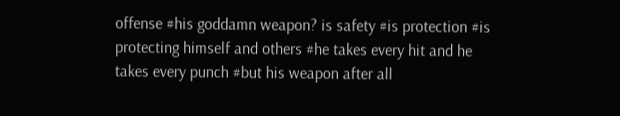offense #his goddamn weapon? is safety #is protection #is protecting himself and others #he takes every hit and he takes every punch #but his weapon after all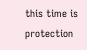this time is protection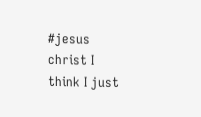#jesus christ I think I just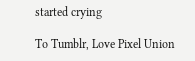started crying

To Tumblr, Love Pixel Union